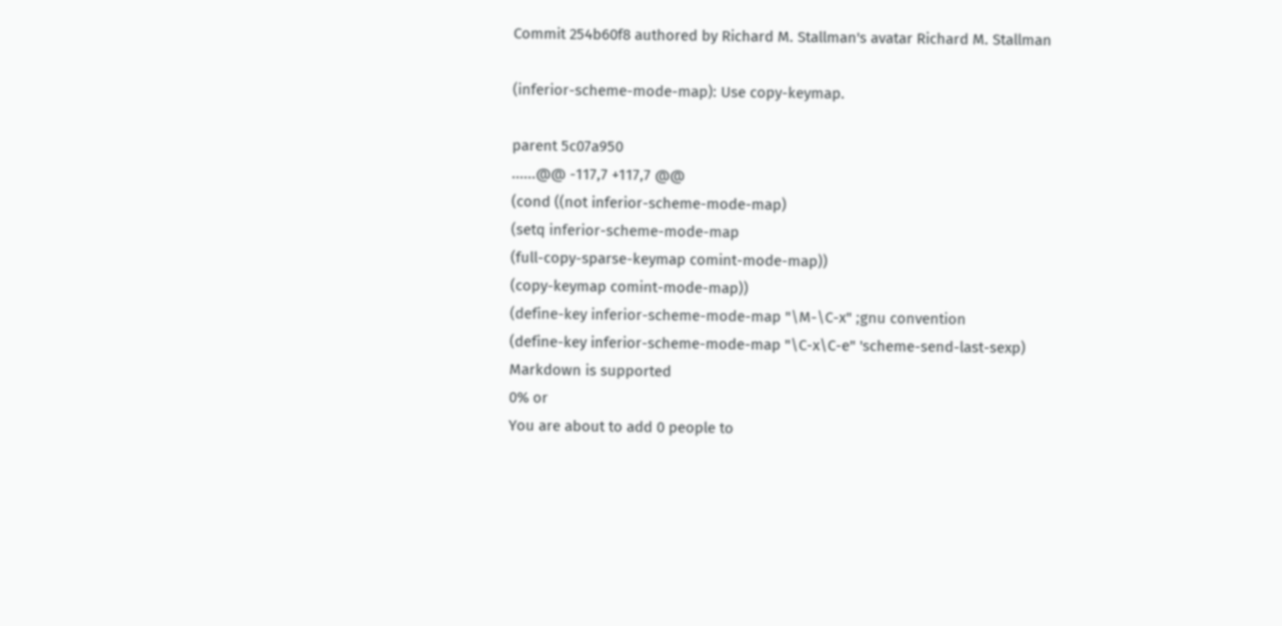Commit 254b60f8 authored by Richard M. Stallman's avatar Richard M. Stallman

(inferior-scheme-mode-map): Use copy-keymap.

parent 5c07a950
......@@ -117,7 +117,7 @@
(cond ((not inferior-scheme-mode-map)
(setq inferior-scheme-mode-map
(full-copy-sparse-keymap comint-mode-map))
(copy-keymap comint-mode-map))
(define-key inferior-scheme-mode-map "\M-\C-x" ;gnu convention
(define-key inferior-scheme-mode-map "\C-x\C-e" 'scheme-send-last-sexp)
Markdown is supported
0% or
You are about to add 0 people to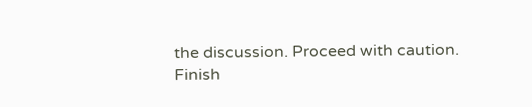the discussion. Proceed with caution.
Finish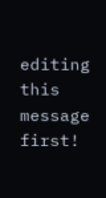editing this message first!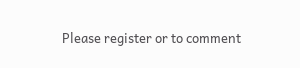Please register or to comment